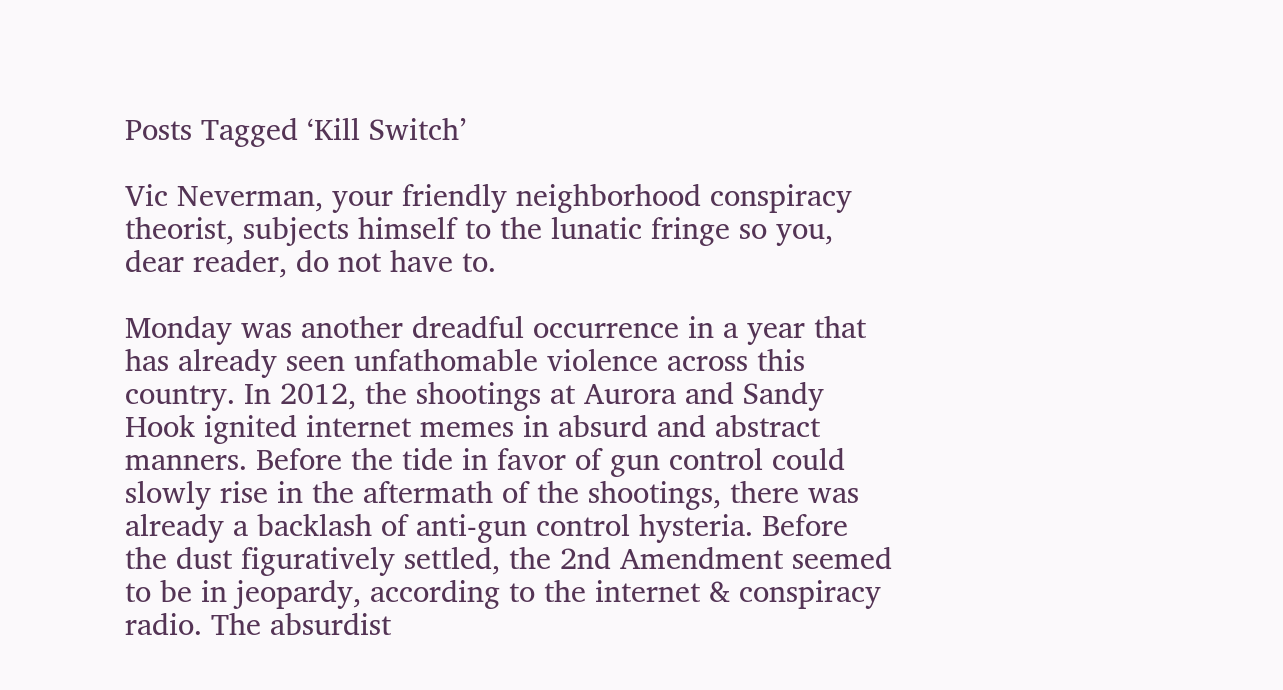Posts Tagged ‘Kill Switch’

Vic Neverman, your friendly neighborhood conspiracy theorist, subjects himself to the lunatic fringe so you, dear reader, do not have to.

Monday was another dreadful occurrence in a year that has already seen unfathomable violence across this country. In 2012, the shootings at Aurora and Sandy Hook ignited internet memes in absurd and abstract manners. Before the tide in favor of gun control could slowly rise in the aftermath of the shootings, there was already a backlash of anti-gun control hysteria. Before the dust figuratively settled, the 2nd Amendment seemed to be in jeopardy, according to the internet & conspiracy radio. The absurdist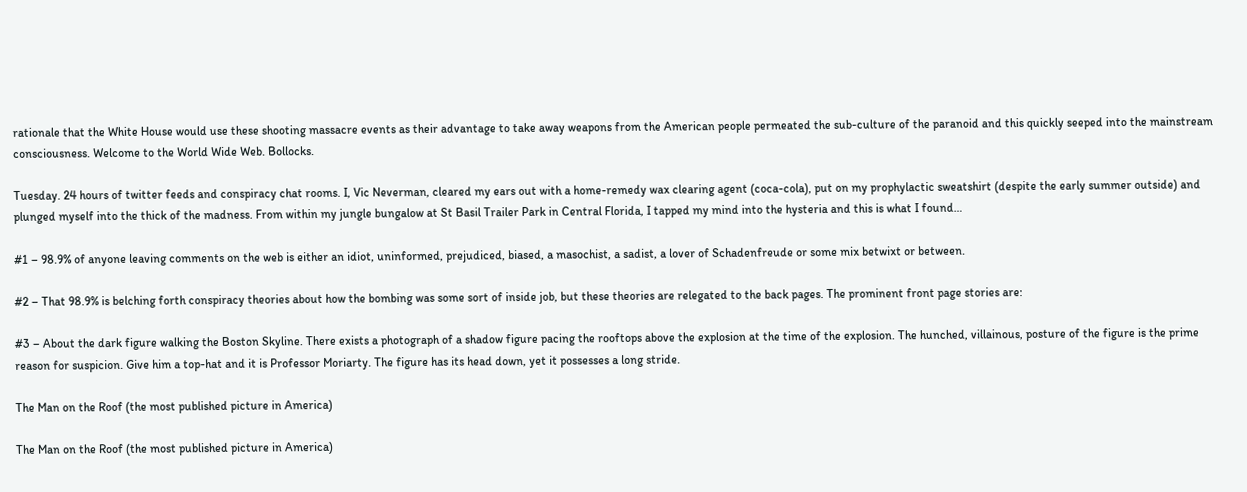rationale that the White House would use these shooting massacre events as their advantage to take away weapons from the American people permeated the sub-culture of the paranoid and this quickly seeped into the mainstream consciousness. Welcome to the World Wide Web. Bollocks.

Tuesday. 24 hours of twitter feeds and conspiracy chat rooms. I, Vic Neverman, cleared my ears out with a home-remedy wax clearing agent (coca-cola), put on my prophylactic sweatshirt (despite the early summer outside) and plunged myself into the thick of the madness. From within my jungle bungalow at St Basil Trailer Park in Central Florida, I tapped my mind into the hysteria and this is what I found…

#1 – 98.9% of anyone leaving comments on the web is either an idiot, uninformed, prejudiced, biased, a masochist, a sadist, a lover of Schadenfreude or some mix betwixt or between.

#2 – That 98.9% is belching forth conspiracy theories about how the bombing was some sort of inside job, but these theories are relegated to the back pages. The prominent front page stories are:

#3 – About the dark figure walking the Boston Skyline. There exists a photograph of a shadow figure pacing the rooftops above the explosion at the time of the explosion. The hunched, villainous, posture of the figure is the prime reason for suspicion. Give him a top-hat and it is Professor Moriarty. The figure has its head down, yet it possesses a long stride.

The Man on the Roof (the most published picture in America)

The Man on the Roof (the most published picture in America)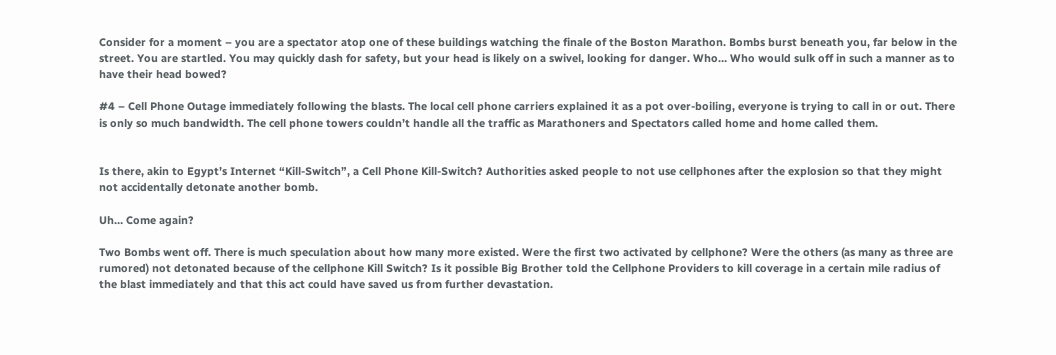Consider for a moment – you are a spectator atop one of these buildings watching the finale of the Boston Marathon. Bombs burst beneath you, far below in the street. You are startled. You may quickly dash for safety, but your head is likely on a swivel, looking for danger. Who… Who would sulk off in such a manner as to have their head bowed?

#4 – Cell Phone Outage immediately following the blasts. The local cell phone carriers explained it as a pot over-boiling, everyone is trying to call in or out. There is only so much bandwidth. The cell phone towers couldn’t handle all the traffic as Marathoners and Spectators called home and home called them.


Is there, akin to Egypt’s Internet “Kill-Switch”, a Cell Phone Kill-Switch? Authorities asked people to not use cellphones after the explosion so that they might not accidentally detonate another bomb.

Uh… Come again?

Two Bombs went off. There is much speculation about how many more existed. Were the first two activated by cellphone? Were the others (as many as three are rumored) not detonated because of the cellphone Kill Switch? Is it possible Big Brother told the Cellphone Providers to kill coverage in a certain mile radius of the blast immediately and that this act could have saved us from further devastation.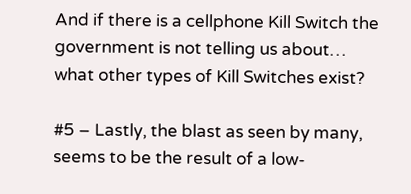And if there is a cellphone Kill Switch the government is not telling us about… what other types of Kill Switches exist?

#5 – Lastly, the blast as seen by many, seems to be the result of a low-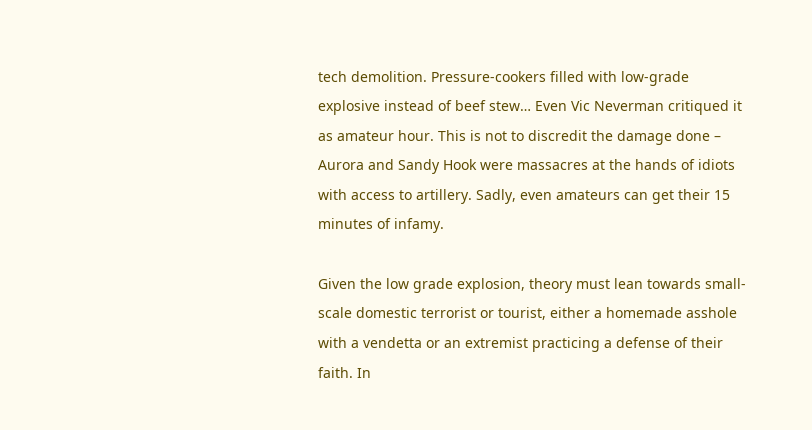tech demolition. Pressure-cookers filled with low-grade explosive instead of beef stew… Even Vic Neverman critiqued it as amateur hour. This is not to discredit the damage done – Aurora and Sandy Hook were massacres at the hands of idiots with access to artillery. Sadly, even amateurs can get their 15 minutes of infamy.

Given the low grade explosion, theory must lean towards small-scale domestic terrorist or tourist, either a homemade asshole with a vendetta or an extremist practicing a defense of their faith. In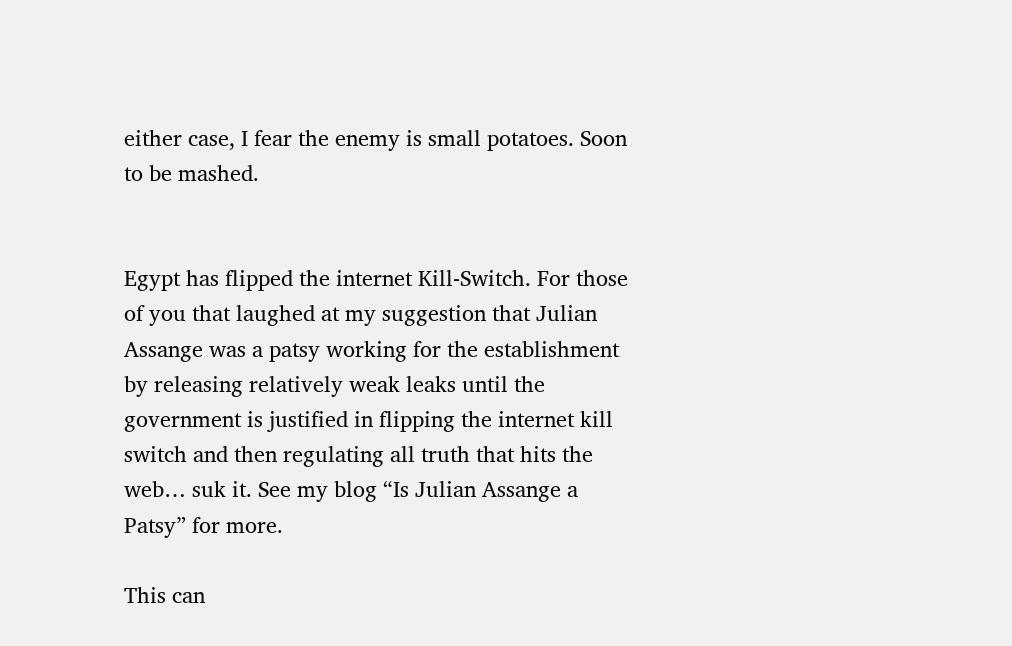either case, I fear the enemy is small potatoes. Soon to be mashed.


Egypt has flipped the internet Kill-Switch. For those of you that laughed at my suggestion that Julian Assange was a patsy working for the establishment by releasing relatively weak leaks until the government is justified in flipping the internet kill switch and then regulating all truth that hits the web… suk it. See my blog “Is Julian Assange a Patsy” for more.

This can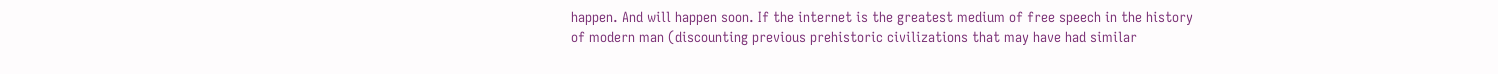happen. And will happen soon. If the internet is the greatest medium of free speech in the history of modern man (discounting previous prehistoric civilizations that may have had similar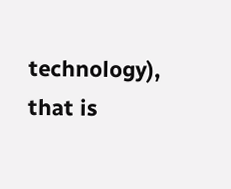technology), that is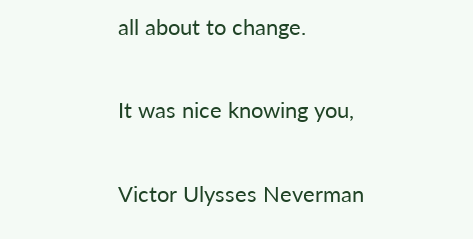all about to change.

It was nice knowing you,

Victor Ulysses Neverman